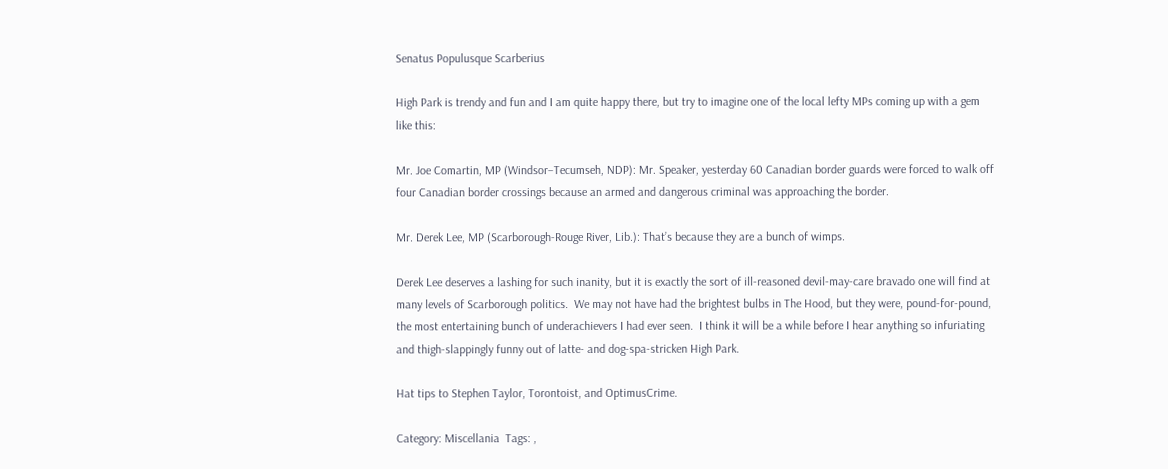Senatus Populusque Scarberius

High Park is trendy and fun and I am quite happy there, but try to imagine one of the local lefty MPs coming up with a gem like this:

Mr. Joe Comartin, MP (Windsor–Tecumseh, NDP): Mr. Speaker, yesterday 60 Canadian border guards were forced to walk off four Canadian border crossings because an armed and dangerous criminal was approaching the border.

Mr. Derek Lee, MP (Scarborough-Rouge River, Lib.): That’s because they are a bunch of wimps.

Derek Lee deserves a lashing for such inanity, but it is exactly the sort of ill-reasoned devil-may-care bravado one will find at many levels of Scarborough politics.  We may not have had the brightest bulbs in The Hood, but they were, pound-for-pound, the most entertaining bunch of underachievers I had ever seen.  I think it will be a while before I hear anything so infuriating and thigh-slappingly funny out of latte- and dog-spa-stricken High Park.

Hat tips to Stephen Taylor, Torontoist, and OptimusCrime.

Category: Miscellania  Tags: ,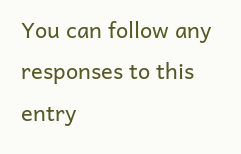You can follow any responses to this entry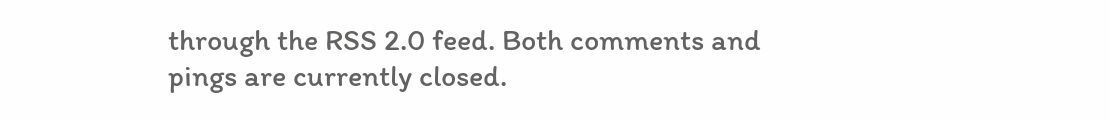through the RSS 2.0 feed. Both comments and pings are currently closed.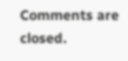Comments are closed.